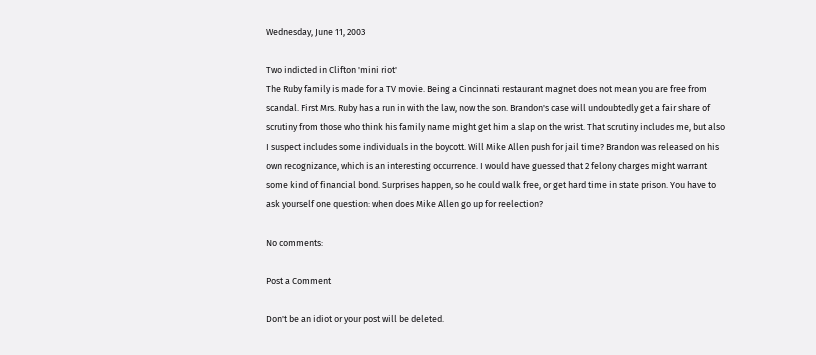Wednesday, June 11, 2003

Two indicted in Clifton 'mini riot'
The Ruby family is made for a TV movie. Being a Cincinnati restaurant magnet does not mean you are free from scandal. First Mrs. Ruby has a run in with the law, now the son. Brandon's case will undoubtedly get a fair share of scrutiny from those who think his family name might get him a slap on the wrist. That scrutiny includes me, but also I suspect includes some individuals in the boycott. Will Mike Allen push for jail time? Brandon was released on his own recognizance, which is an interesting occurrence. I would have guessed that 2 felony charges might warrant some kind of financial bond. Surprises happen, so he could walk free, or get hard time in state prison. You have to ask yourself one question: when does Mike Allen go up for reelection?

No comments:

Post a Comment

Don't be an idiot or your post will be deleted.